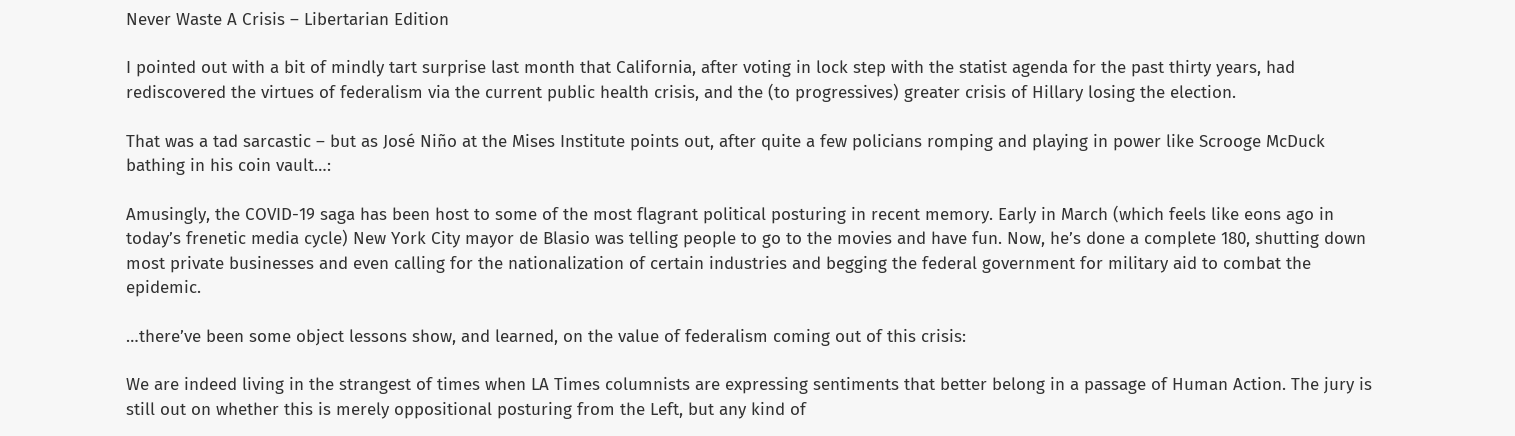Never Waste A Crisis – Libertarian Edition

I pointed out with a bit of mindly tart surprise last month that California, after voting in lock step with the statist agenda for the past thirty years, had rediscovered the virtues of federalism via the current public health crisis, and the (to progressives) greater crisis of Hillary losing the election.

That was a tad sarcastic – but as José Niño at the Mises Institute points out, after quite a few policians romping and playing in power like Scrooge McDuck bathing in his coin vault…:

Amusingly, the COVID-19 saga has been host to some of the most flagrant political posturing in recent memory. Early in March (which feels like eons ago in today’s frenetic media cycle) New York City mayor de Blasio was telling people to go to the movies and have fun. Now, he’s done a complete 180, shutting down most private businesses and even calling for the nationalization of certain industries and begging the federal government for military aid to combat the epidemic.

…there’ve been some object lessons show, and learned, on the value of federalism coming out of this crisis:

We are indeed living in the strangest of times when LA Times columnists are expressing sentiments that better belong in a passage of Human Action. The jury is still out on whether this is merely oppositional posturing from the Left, but any kind of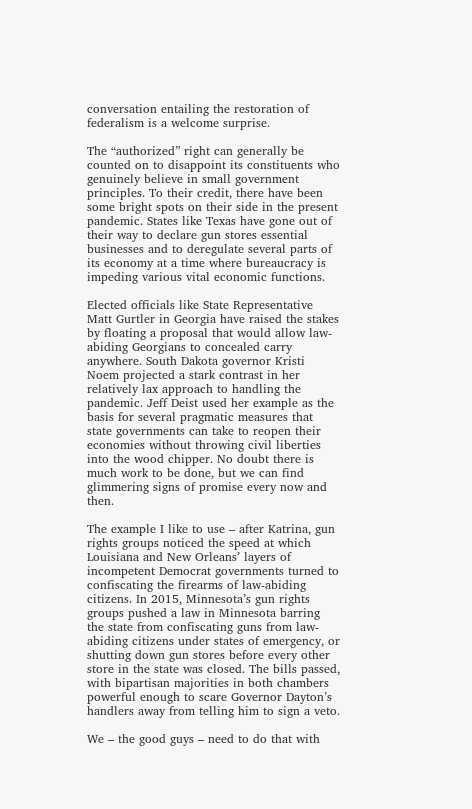conversation entailing the restoration of federalism is a welcome surprise.

The “authorized” right can generally be counted on to disappoint its constituents who genuinely believe in small government principles. To their credit, there have been some bright spots on their side in the present pandemic. States like Texas have gone out of their way to declare gun stores essential businesses and to deregulate several parts of its economy at a time where bureaucracy is impeding various vital economic functions.

Elected officials like State Representative Matt Gurtler in Georgia have raised the stakes by floating a proposal that would allow law-abiding Georgians to concealed carry anywhere. South Dakota governor Kristi Noem projected a stark contrast in her relatively lax approach to handling the pandemic. Jeff Deist used her example as the basis for several pragmatic measures that state governments can take to reopen their economies without throwing civil liberties into the wood chipper. No doubt there is much work to be done, but we can find glimmering signs of promise every now and then.

The example I like to use – after Katrina, gun rights groups noticed the speed at which Louisiana and New Orleans’ layers of incompetent Democrat governments turned to confiscating the firearms of law-abiding citizens. In 2015, Minnesota’s gun rights groups pushed a law in Minnesota barring the state from confiscating guns from law-abiding citizens under states of emergency, or shutting down gun stores before every other store in the state was closed. The bills passed, with bipartisan majorities in both chambers powerful enough to scare Governor Dayton’s handlers away from telling him to sign a veto.

We – the good guys – need to do that with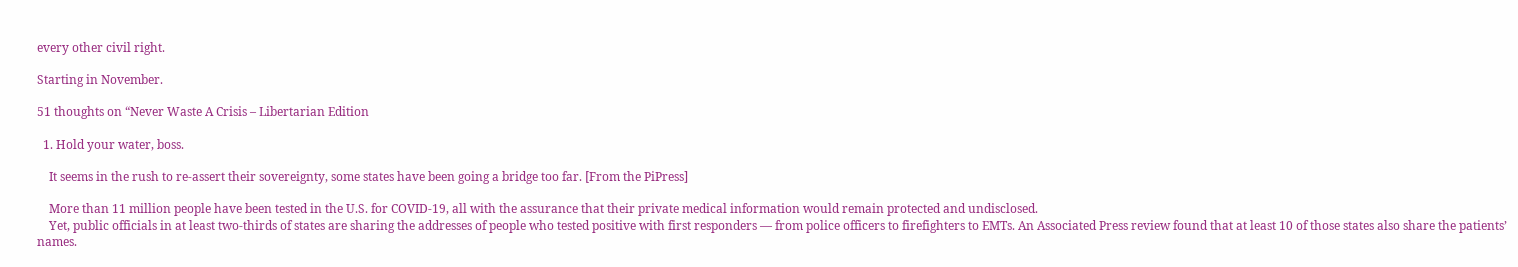every other civil right.

Starting in November.

51 thoughts on “Never Waste A Crisis – Libertarian Edition

  1. Hold your water, boss.

    It seems in the rush to re-assert their sovereignty, some states have been going a bridge too far. [From the PiPress]

    More than 11 million people have been tested in the U.S. for COVID-19, all with the assurance that their private medical information would remain protected and undisclosed.
    Yet, public officials in at least two-thirds of states are sharing the addresses of people who tested positive with first responders — from police officers to firefighters to EMTs. An Associated Press review found that at least 10 of those states also share the patients’ names.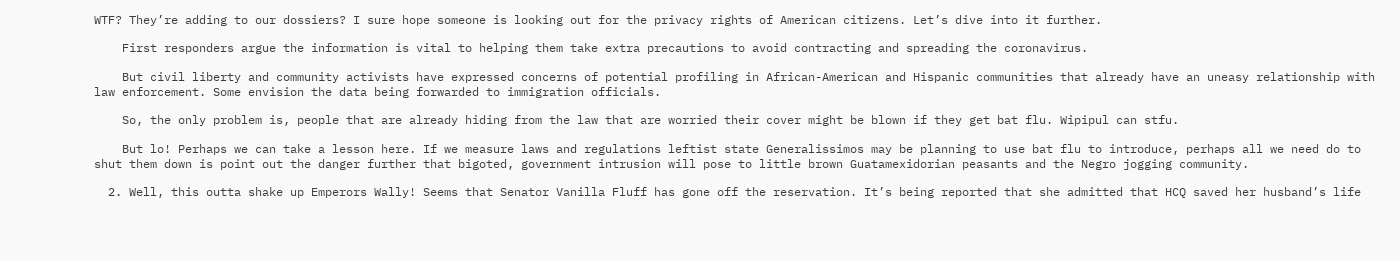WTF? They’re adding to our dossiers? I sure hope someone is looking out for the privacy rights of American citizens. Let’s dive into it further.

    First responders argue the information is vital to helping them take extra precautions to avoid contracting and spreading the coronavirus.

    But civil liberty and community activists have expressed concerns of potential profiling in African-American and Hispanic communities that already have an uneasy relationship with law enforcement. Some envision the data being forwarded to immigration officials.

    So, the only problem is, people that are already hiding from the law that are worried their cover might be blown if they get bat flu. Wipipul can stfu.

    But lo! Perhaps we can take a lesson here. If we measure laws and regulations leftist state Generalissimos may be planning to use bat flu to introduce, perhaps all we need do to shut them down is point out the danger further that bigoted, government intrusion will pose to little brown Guatamexidorian peasants and the Negro jogging community.

  2. Well, this outta shake up Emperors Wally! Seems that Senator Vanilla Fluff has gone off the reservation. It’s being reported that she admitted that HCQ saved her husband’s life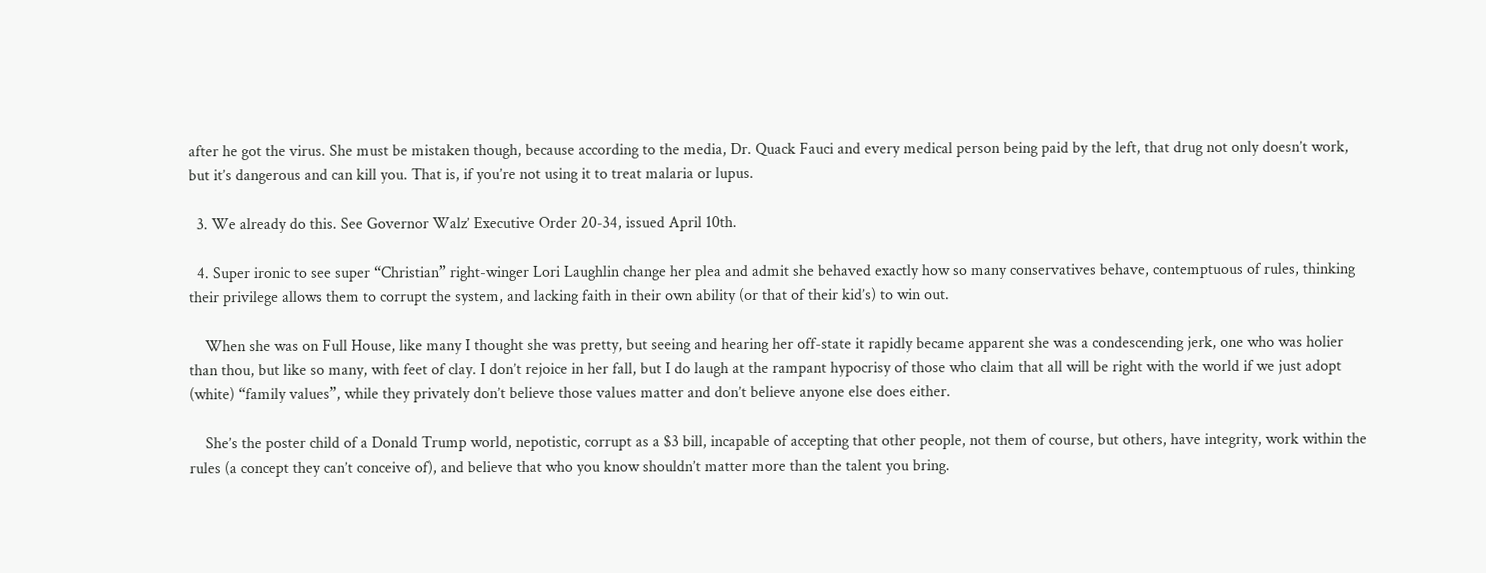after he got the virus. She must be mistaken though, because according to the media, Dr. Quack Fauci and every medical person being paid by the left, that drug not only doesn’t work, but it’s dangerous and can kill you. That is, if you’re not using it to treat malaria or lupus.

  3. We already do this. See Governor Walz’ Executive Order 20-34, issued April 10th.

  4. Super ironic to see super “Christian” right-winger Lori Laughlin change her plea and admit she behaved exactly how so many conservatives behave, contemptuous of rules, thinking their privilege allows them to corrupt the system, and lacking faith in their own ability (or that of their kid’s) to win out.

    When she was on Full House, like many I thought she was pretty, but seeing and hearing her off-state it rapidly became apparent she was a condescending jerk, one who was holier than thou, but like so many, with feet of clay. I don’t rejoice in her fall, but I do laugh at the rampant hypocrisy of those who claim that all will be right with the world if we just adopt (white) “family values”, while they privately don’t believe those values matter and don’t believe anyone else does either.

    She’s the poster child of a Donald Trump world, nepotistic, corrupt as a $3 bill, incapable of accepting that other people, not them of course, but others, have integrity, work within the rules (a concept they can’t conceive of), and believe that who you know shouldn’t matter more than the talent you bring.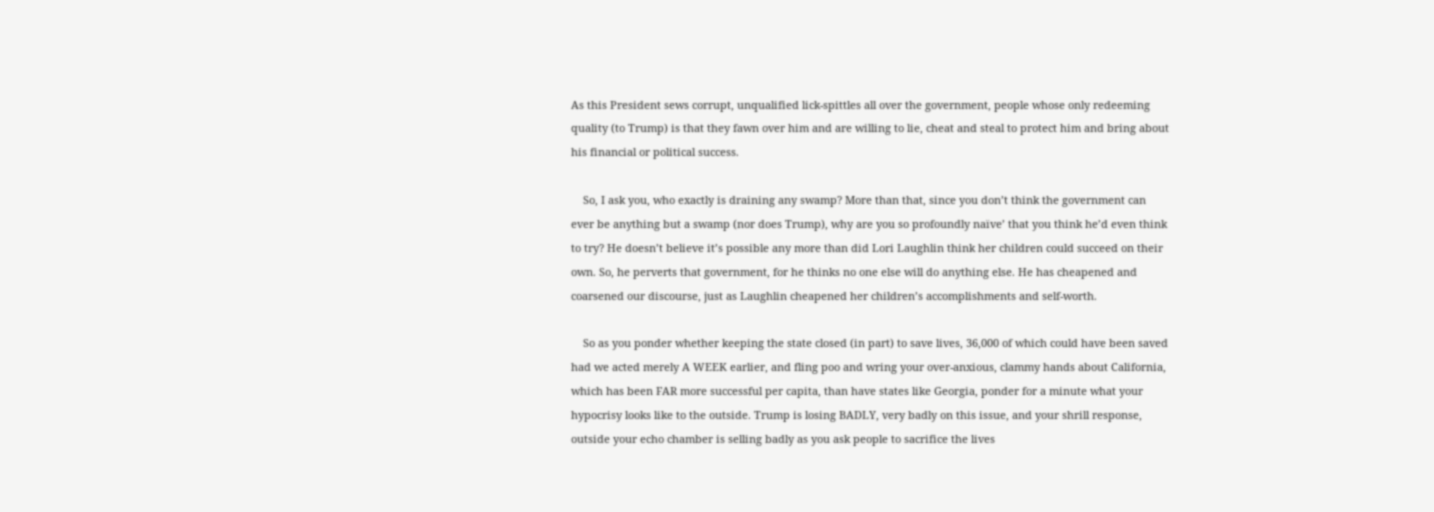As this President sews corrupt, unqualified lick-spittles all over the government, people whose only redeeming quality (to Trump) is that they fawn over him and are willing to lie, cheat and steal to protect him and bring about his financial or political success.

    So, I ask you, who exactly is draining any swamp? More than that, since you don’t think the government can ever be anything but a swamp (nor does Trump), why are you so profoundly naïve’ that you think he’d even think to try? He doesn’t believe it’s possible any more than did Lori Laughlin think her children could succeed on their own. So, he perverts that government, for he thinks no one else will do anything else. He has cheapened and coarsened our discourse, just as Laughlin cheapened her children’s accomplishments and self-worth.

    So as you ponder whether keeping the state closed (in part) to save lives, 36,000 of which could have been saved had we acted merely A WEEK earlier, and fling poo and wring your over-anxious, clammy hands about California, which has been FAR more successful per capita, than have states like Georgia, ponder for a minute what your hypocrisy looks like to the outside. Trump is losing BADLY, very badly on this issue, and your shrill response, outside your echo chamber is selling badly as you ask people to sacrifice the lives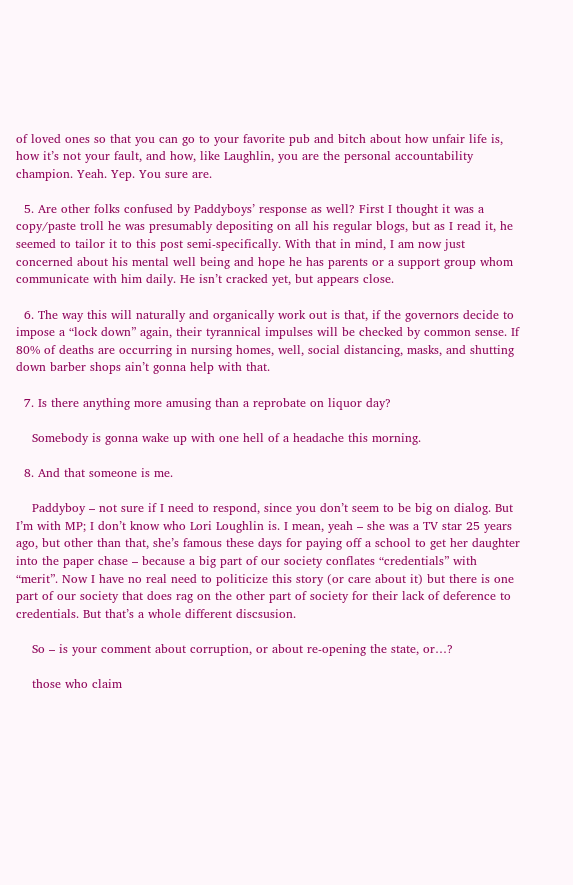of loved ones so that you can go to your favorite pub and bitch about how unfair life is, how it’s not your fault, and how, like Laughlin, you are the personal accountability champion. Yeah. Yep. You sure are.

  5. Are other folks confused by Paddyboys’ response as well? First I thought it was a copy/paste troll he was presumably depositing on all his regular blogs, but as I read it, he seemed to tailor it to this post semi-specifically. With that in mind, I am now just concerned about his mental well being and hope he has parents or a support group whom communicate with him daily. He isn’t cracked yet, but appears close.

  6. The way this will naturally and organically work out is that, if the governors decide to impose a “lock down” again, their tyrannical impulses will be checked by common sense. If 80% of deaths are occurring in nursing homes, well, social distancing, masks, and shutting down barber shops ain’t gonna help with that.

  7. Is there anything more amusing than a reprobate on liquor day?

    Somebody is gonna wake up with one hell of a headache this morning.

  8. And that someone is me.

    Paddyboy – not sure if I need to respond, since you don’t seem to be big on dialog. But I’m with MP; I don’t know who Lori Loughlin is. I mean, yeah – she was a TV star 25 years ago, but other than that, she’s famous these days for paying off a school to get her daughter into the paper chase – because a big part of our society conflates “credentials” with “merit”. Now I have no real need to politicize this story (or care about it) but there is one part of our society that does rag on the other part of society for their lack of deference to credentials. But that’s a whole different discsusion.

    So – is your comment about corruption, or about re-opening the state, or…?

    those who claim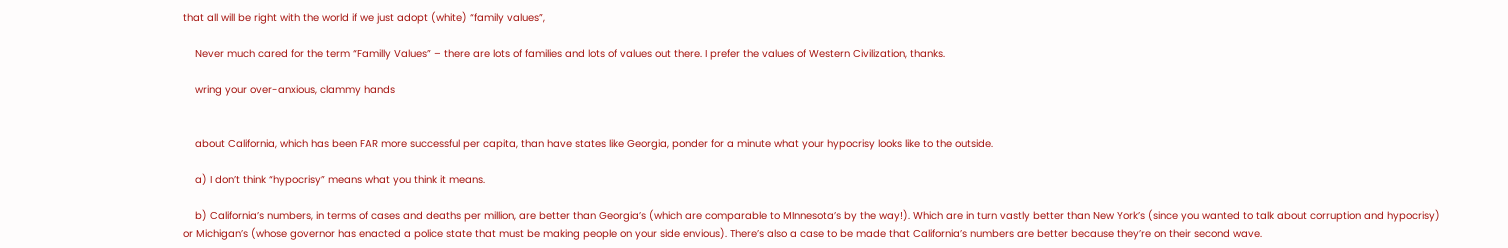that all will be right with the world if we just adopt (white) “family values”,

    Never much cared for the term “Familly Values” – there are lots of families and lots of values out there. I prefer the values of Western Civilization, thanks.

    wring your over-anxious, clammy hands


    about California, which has been FAR more successful per capita, than have states like Georgia, ponder for a minute what your hypocrisy looks like to the outside.

    a) I don’t think “hypocrisy” means what you think it means.

    b) California’s numbers, in terms of cases and deaths per million, are better than Georgia’s (which are comparable to MInnesota’s by the way!). Which are in turn vastly better than New York’s (since you wanted to talk about corruption and hypocrisy) or Michigan’s (whose governor has enacted a police state that must be making people on your side envious). There’s also a case to be made that California’s numbers are better because they’re on their second wave.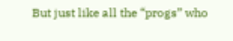But just like all the “progs” who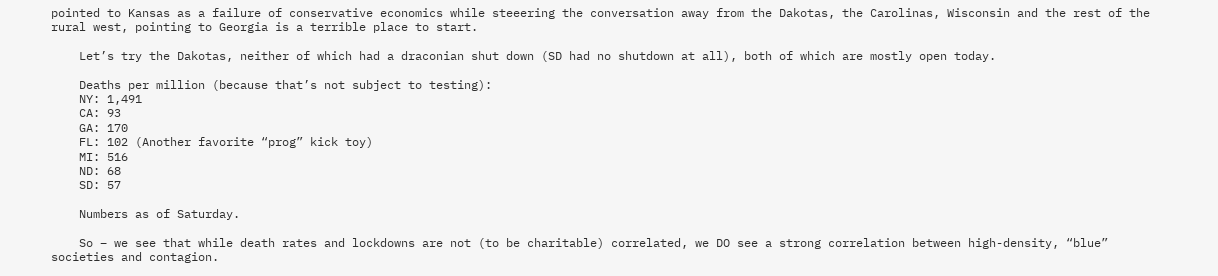pointed to Kansas as a failure of conservative economics while steeering the conversation away from the Dakotas, the Carolinas, Wisconsin and the rest of the rural west, pointing to Georgia is a terrible place to start.

    Let’s try the Dakotas, neither of which had a draconian shut down (SD had no shutdown at all), both of which are mostly open today.

    Deaths per million (because that’s not subject to testing):
    NY: 1,491
    CA: 93
    GA: 170
    FL: 102 (Another favorite “prog” kick toy)
    MI: 516
    ND: 68
    SD: 57

    Numbers as of Saturday.

    So – we see that while death rates and lockdowns are not (to be charitable) correlated, we DO see a strong correlation between high-density, “blue” societies and contagion.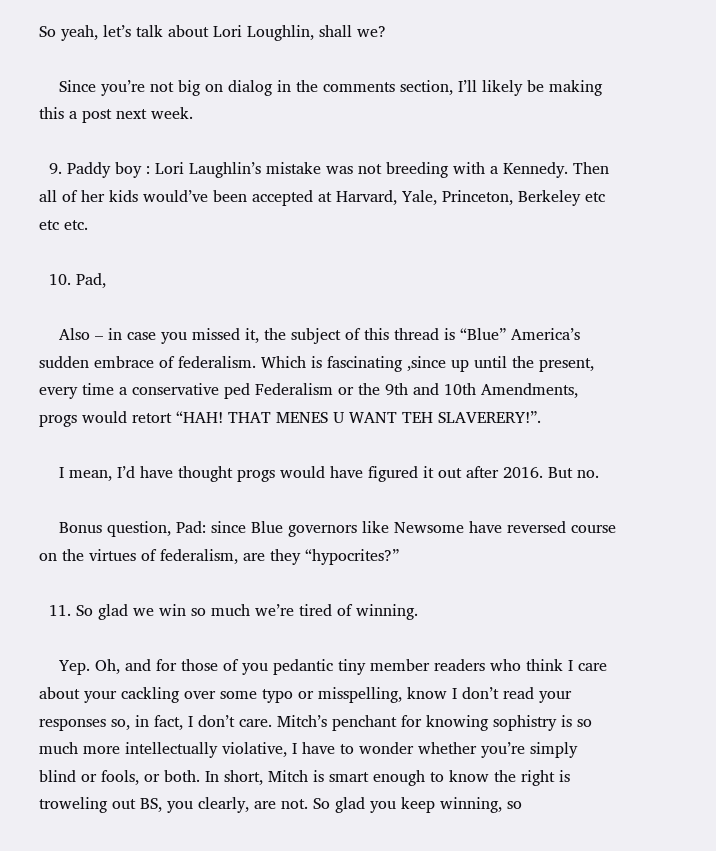So yeah, let’s talk about Lori Loughlin, shall we?

    Since you’re not big on dialog in the comments section, I’ll likely be making this a post next week.

  9. Paddy boy : Lori Laughlin’s mistake was not breeding with a Kennedy. Then all of her kids would’ve been accepted at Harvard, Yale, Princeton, Berkeley etc etc etc.

  10. Pad,

    Also – in case you missed it, the subject of this thread is “Blue” America’s sudden embrace of federalism. Which is fascinating ,since up until the present, every time a conservative ped Federalism or the 9th and 10th Amendments, progs would retort “HAH! THAT MENES U WANT TEH SLAVERERY!”.

    I mean, I’d have thought progs would have figured it out after 2016. But no.

    Bonus question, Pad: since Blue governors like Newsome have reversed course on the virtues of federalism, are they “hypocrites?”

  11. So glad we win so much we’re tired of winning.

    Yep. Oh, and for those of you pedantic tiny member readers who think I care about your cackling over some typo or misspelling, know I don’t read your responses so, in fact, I don’t care. Mitch’s penchant for knowing sophistry is so much more intellectually violative, I have to wonder whether you’re simply blind or fools, or both. In short, Mitch is smart enough to know the right is troweling out BS, you clearly, are not. So glad you keep winning, so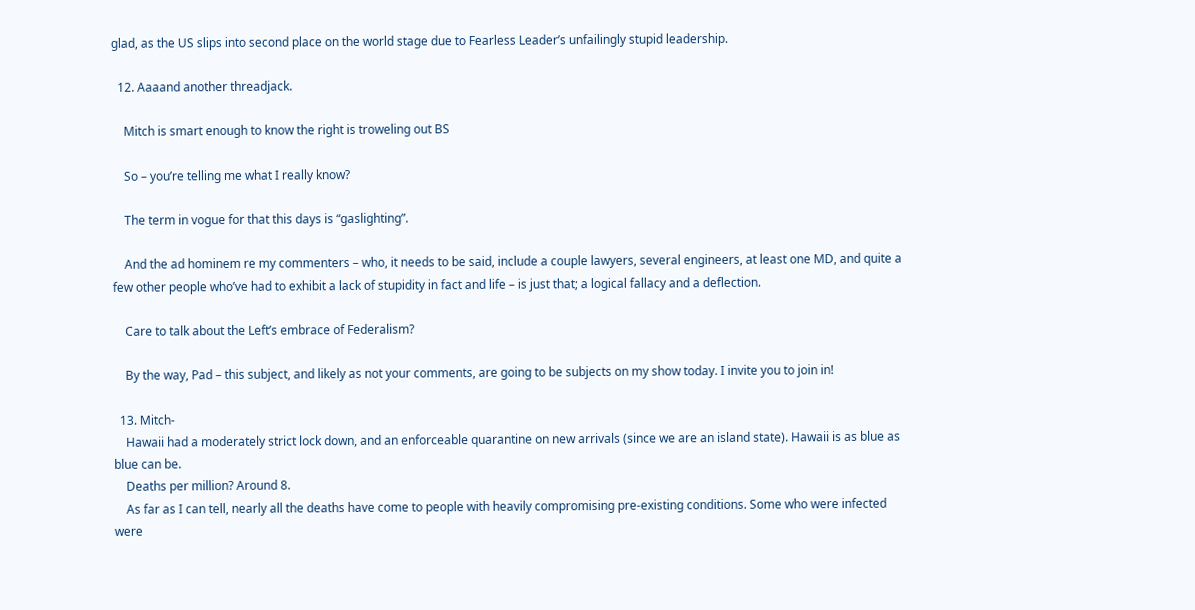glad, as the US slips into second place on the world stage due to Fearless Leader’s unfailingly stupid leadership.

  12. Aaaand another threadjack.

    Mitch is smart enough to know the right is troweling out BS

    So – you’re telling me what I really know?

    The term in vogue for that this days is “gaslighting”.

    And the ad hominem re my commenters – who, it needs to be said, include a couple lawyers, several engineers, at least one MD, and quite a few other people who’ve had to exhibit a lack of stupidity in fact and life – is just that; a logical fallacy and a deflection.

    Care to talk about the Left’s embrace of Federalism?

    By the way, Pad – this subject, and likely as not your comments, are going to be subjects on my show today. I invite you to join in!

  13. Mitch-
    Hawaii had a moderately strict lock down, and an enforceable quarantine on new arrivals (since we are an island state). Hawaii is as blue as blue can be.
    Deaths per million? Around 8.
    As far as I can tell, nearly all the deaths have come to people with heavily compromising pre-existing conditions. Some who were infected were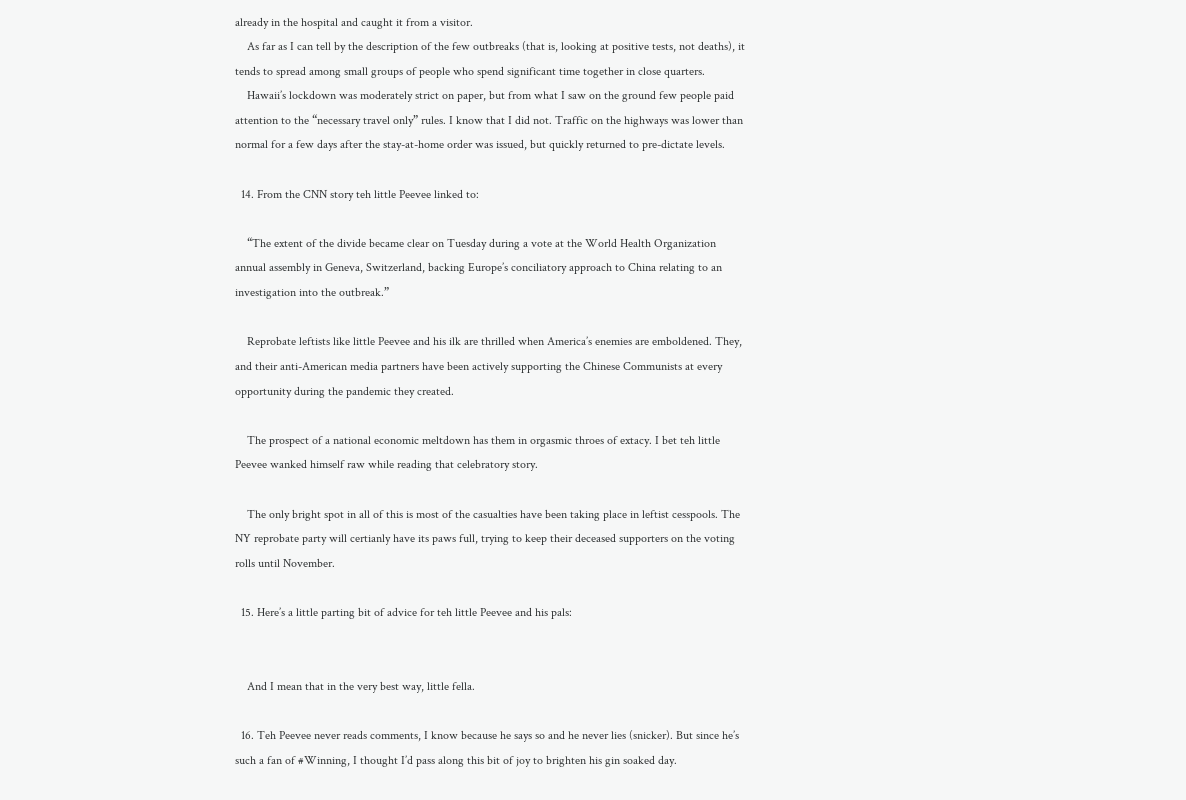already in the hospital and caught it from a visitor.
    As far as I can tell by the description of the few outbreaks (that is, looking at positive tests, not deaths), it tends to spread among small groups of people who spend significant time together in close quarters.
    Hawaii’s lockdown was moderately strict on paper, but from what I saw on the ground few people paid attention to the “necessary travel only” rules. I know that I did not. Traffic on the highways was lower than normal for a few days after the stay-at-home order was issued, but quickly returned to pre-dictate levels.

  14. From the CNN story teh little Peevee linked to:

    “The extent of the divide became clear on Tuesday during a vote at the World Health Organization annual assembly in Geneva, Switzerland, backing Europe’s conciliatory approach to China relating to an investigation into the outbreak.”

    Reprobate leftists like little Peevee and his ilk are thrilled when America’s enemies are emboldened. They, and their anti-American media partners have been actively supporting the Chinese Communists at every opportunity during the pandemic they created.

    The prospect of a national economic meltdown has them in orgasmic throes of extacy. I bet teh little Peevee wanked himself raw while reading that celebratory story.

    The only bright spot in all of this is most of the casualties have been taking place in leftist cesspools. The NY reprobate party will certianly have its paws full, trying to keep their deceased supporters on the voting rolls until November.

  15. Here’s a little parting bit of advice for teh little Peevee and his pals:


    And I mean that in the very best way, little fella.

  16. Teh Peevee never reads comments, I know because he says so and he never lies (snicker). But since he’s such a fan of #Winning, I thought I’d pass along this bit of joy to brighten his gin soaked day.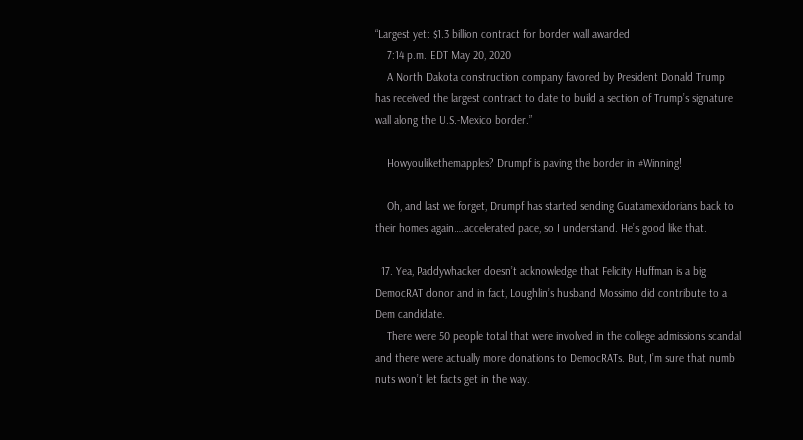“Largest yet: $1.3 billion contract for border wall awarded
    7:14 p.m. EDT May 20, 2020
    A North Dakota construction company favored by President Donald Trump has received the largest contract to date to build a section of Trump’s signature wall along the U.S.-Mexico border.”

    Howyoulikethemapples? Drumpf is paving the border in #Winning!

    Oh, and last we forget, Drumpf has started sending Guatamexidorians back to their homes again….accelerated pace, so I understand. He’s good like that.

  17. Yea, Paddywhacker doesn’t acknowledge that Felicity Huffman is a big DemocRAT donor and in fact, Loughlin’s husband Mossimo did contribute to a Dem candidate.
    There were 50 people total that were involved in the college admissions scandal and there were actually more donations to DemocRATs. But, I’m sure that numb nuts won’t let facts get in the way.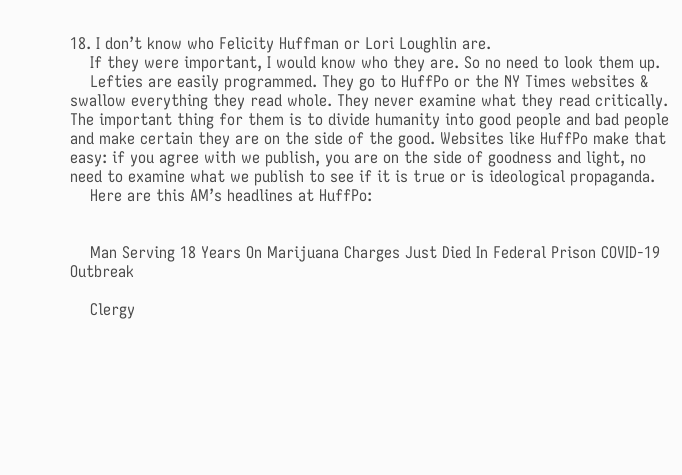18. I don’t know who Felicity Huffman or Lori Loughlin are.
    If they were important, I would know who they are. So no need to look them up.
    Lefties are easily programmed. They go to HuffPo or the NY Times websites & swallow everything they read whole. They never examine what they read critically. The important thing for them is to divide humanity into good people and bad people and make certain they are on the side of the good. Websites like HuffPo make that easy: if you agree with we publish, you are on the side of goodness and light, no need to examine what we publish to see if it is true or is ideological propaganda.
    Here are this AM’s headlines at HuffPo:


    Man Serving 18 Years On Marijuana Charges Just Died In Federal Prison COVID-19 Outbreak

    Clergy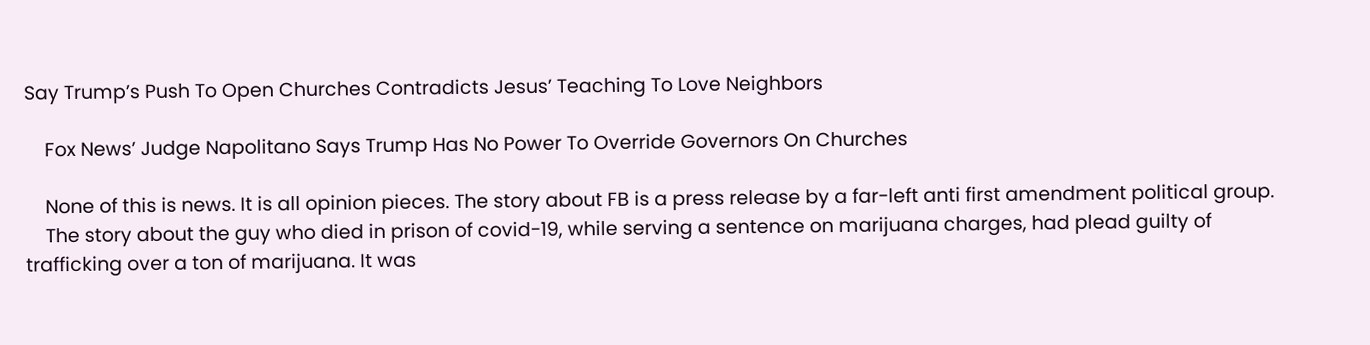Say Trump’s Push To Open Churches Contradicts Jesus’ Teaching To Love Neighbors

    Fox News’ Judge Napolitano Says Trump Has No Power To Override Governors On Churches

    None of this is news. It is all opinion pieces. The story about FB is a press release by a far-left anti first amendment political group.
    The story about the guy who died in prison of covid-19, while serving a sentence on marijuana charges, had plead guilty of trafficking over a ton of marijuana. It was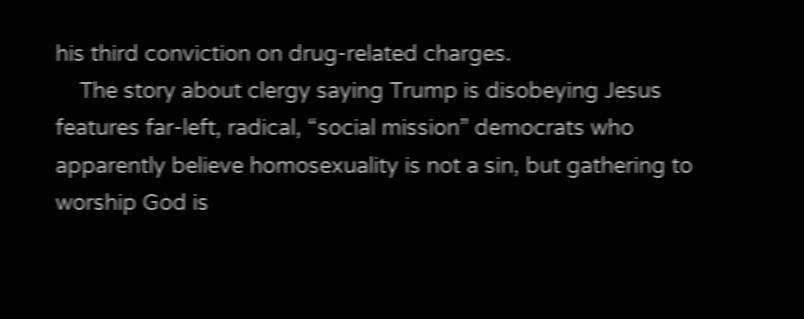his third conviction on drug-related charges.
    The story about clergy saying Trump is disobeying Jesus features far-left, radical, “social mission” democrats who apparently believe homosexuality is not a sin, but gathering to worship God is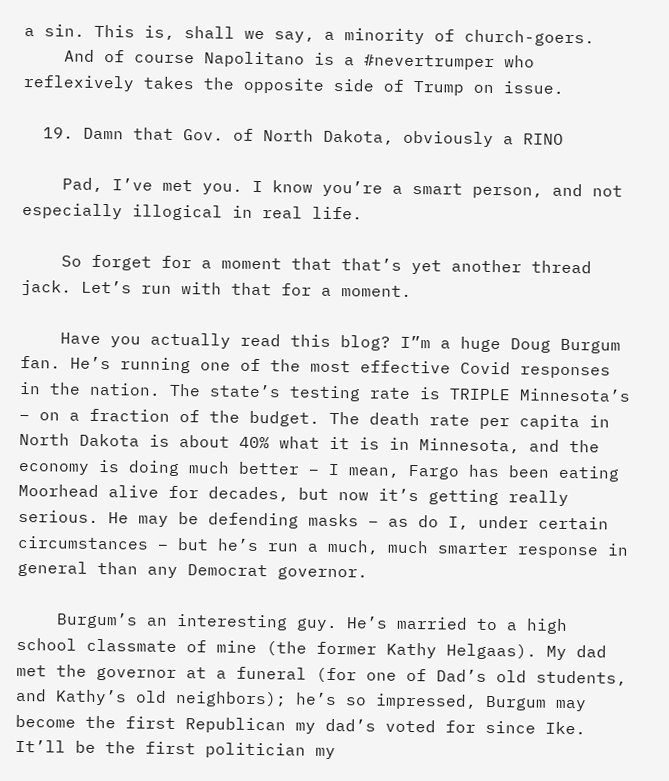a sin. This is, shall we say, a minority of church-goers.
    And of course Napolitano is a #nevertrumper who reflexively takes the opposite side of Trump on issue.

  19. Damn that Gov. of North Dakota, obviously a RINO

    Pad, I’ve met you. I know you’re a smart person, and not especially illogical in real life.

    So forget for a moment that that’s yet another thread jack. Let’s run with that for a moment.

    Have you actually read this blog? I”m a huge Doug Burgum fan. He’s running one of the most effective Covid responses in the nation. The state’s testing rate is TRIPLE Minnesota’s – on a fraction of the budget. The death rate per capita in North Dakota is about 40% what it is in Minnesota, and the economy is doing much better – I mean, Fargo has been eating Moorhead alive for decades, but now it’s getting really serious. He may be defending masks – as do I, under certain circumstances – but he’s run a much, much smarter response in general than any Democrat governor.

    Burgum’s an interesting guy. He’s married to a high school classmate of mine (the former Kathy Helgaas). My dad met the governor at a funeral (for one of Dad’s old students, and Kathy’s old neighbors); he’s so impressed, Burgum may become the first Republican my dad’s voted for since Ike. It’ll be the first politician my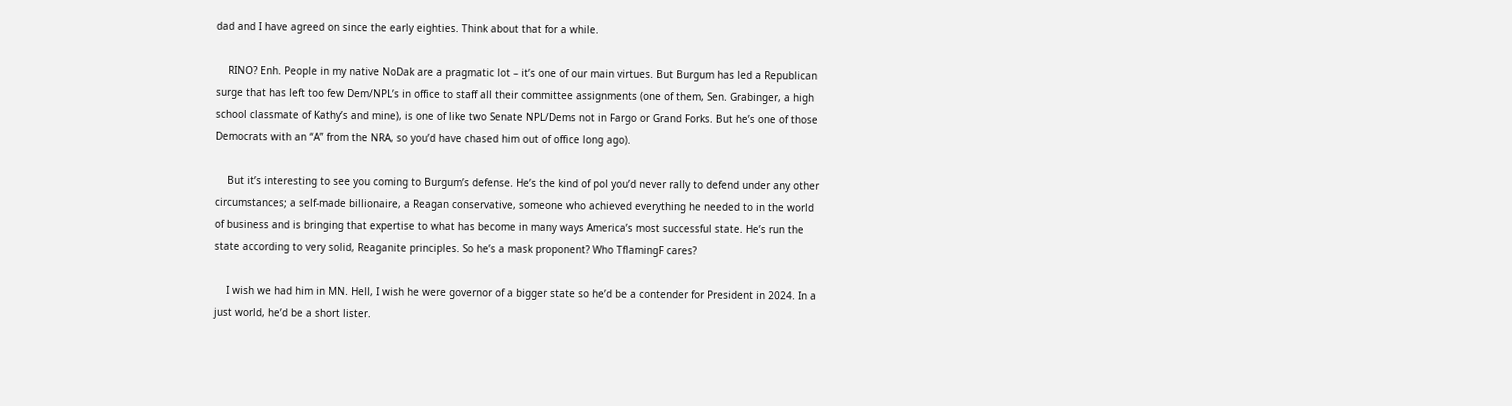dad and I have agreed on since the early eighties. Think about that for a while.

    RINO? Enh. People in my native NoDak are a pragmatic lot – it’s one of our main virtues. But Burgum has led a Republican surge that has left too few Dem/NPL’s in office to staff all their committee assignments (one of them, Sen. Grabinger, a high school classmate of Kathy’s and mine), is one of like two Senate NPL/Dems not in Fargo or Grand Forks. But he’s one of those Democrats with an “A” from the NRA, so you’d have chased him out of office long ago).

    But it’s interesting to see you coming to Burgum’s defense. He’s the kind of pol you’d never rally to defend under any other circumstances; a self-made billionaire, a Reagan conservative, someone who achieved everything he needed to in the world of business and is bringing that expertise to what has become in many ways America’s most successful state. He’s run the state according to very solid, Reaganite principles. So he’s a mask proponent? Who TflamingF cares?

    I wish we had him in MN. Hell, I wish he were governor of a bigger state so he’d be a contender for President in 2024. In a just world, he’d be a short lister.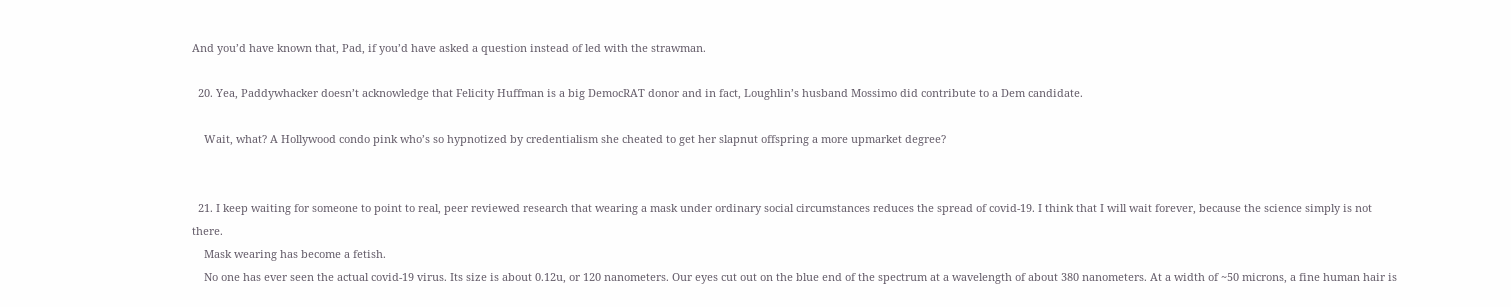And you’d have known that, Pad, if you’d have asked a question instead of led with the strawman.

  20. Yea, Paddywhacker doesn’t acknowledge that Felicity Huffman is a big DemocRAT donor and in fact, Loughlin’s husband Mossimo did contribute to a Dem candidate.

    Wait, what? A Hollywood condo pink who’s so hypnotized by credentialism she cheated to get her slapnut offspring a more upmarket degree?


  21. I keep waiting for someone to point to real, peer reviewed research that wearing a mask under ordinary social circumstances reduces the spread of covid-19. I think that I will wait forever, because the science simply is not there.
    Mask wearing has become a fetish.
    No one has ever seen the actual covid-19 virus. Its size is about 0.12u, or 120 nanometers. Our eyes cut out on the blue end of the spectrum at a wavelength of about 380 nanometers. At a width of ~50 microns, a fine human hair is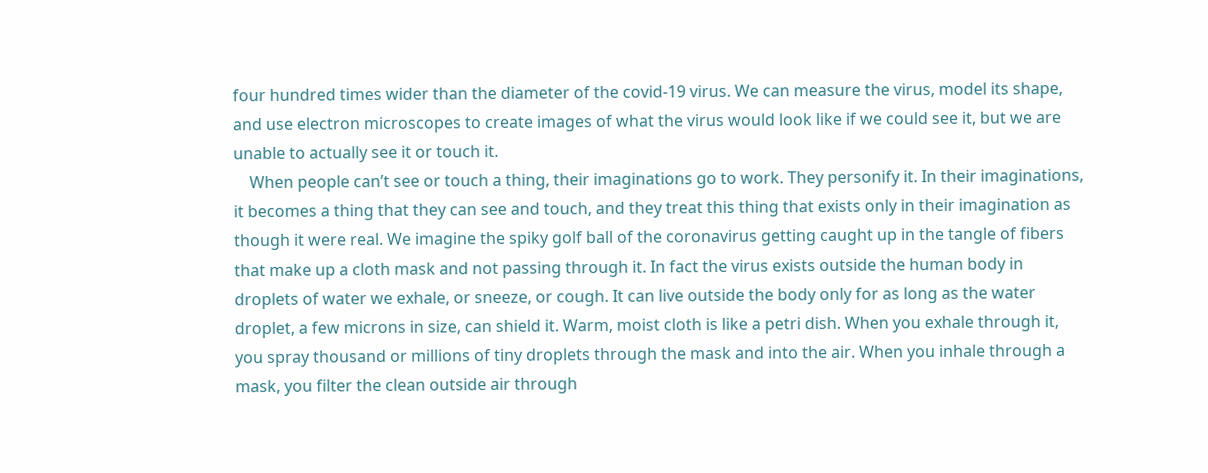four hundred times wider than the diameter of the covid-19 virus. We can measure the virus, model its shape, and use electron microscopes to create images of what the virus would look like if we could see it, but we are unable to actually see it or touch it.
    When people can’t see or touch a thing, their imaginations go to work. They personify it. In their imaginations, it becomes a thing that they can see and touch, and they treat this thing that exists only in their imagination as though it were real. We imagine the spiky golf ball of the coronavirus getting caught up in the tangle of fibers that make up a cloth mask and not passing through it. In fact the virus exists outside the human body in droplets of water we exhale, or sneeze, or cough. It can live outside the body only for as long as the water droplet, a few microns in size, can shield it. Warm, moist cloth is like a petri dish. When you exhale through it, you spray thousand or millions of tiny droplets through the mask and into the air. When you inhale through a mask, you filter the clean outside air through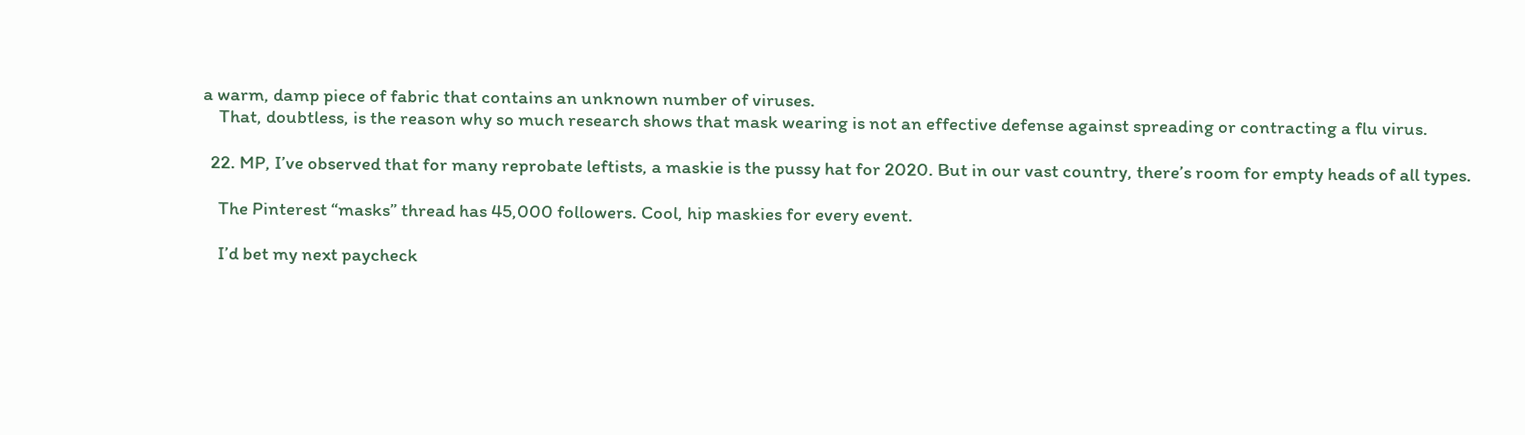a warm, damp piece of fabric that contains an unknown number of viruses.
    That, doubtless, is the reason why so much research shows that mask wearing is not an effective defense against spreading or contracting a flu virus.

  22. MP, I’ve observed that for many reprobate leftists, a maskie is the pussy hat for 2020. But in our vast country, there’s room for empty heads of all types.

    The Pinterest “masks” thread has 45,000 followers. Cool, hip maskies for every event.

    I’d bet my next paycheck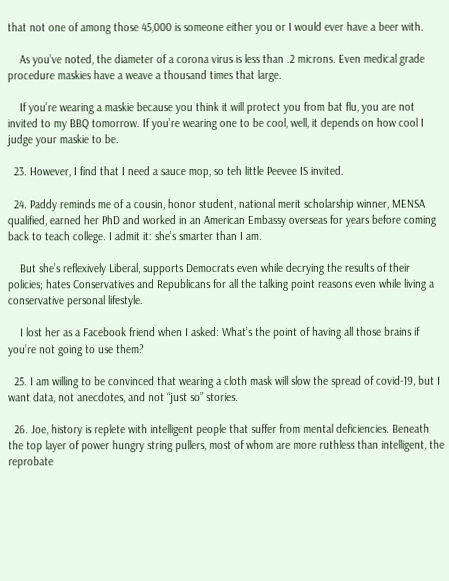that not one of among those 45,000 is someone either you or I would ever have a beer with.

    As you’ve noted, the diameter of a corona virus is less than .2 microns. Even medical grade procedure maskies have a weave a thousand times that large.

    If you’re wearing a maskie because you think it will protect you from bat flu, you are not invited to my BBQ tomorrow. If you’re wearing one to be cool, well, it depends on how cool I judge your maskie to be.

  23. However, I find that I need a sauce mop, so teh little Peevee IS invited.

  24. Paddy reminds me of a cousin, honor student, national merit scholarship winner, MENSA qualified, earned her PhD and worked in an American Embassy overseas for years before coming back to teach college. I admit it: she’s smarter than I am.

    But she’s reflexively Liberal, supports Democrats even while decrying the results of their policies; hates Conservatives and Republicans for all the talking point reasons even while living a conservative personal lifestyle.

    I lost her as a Facebook friend when I asked: What’s the point of having all those brains if you’re not going to use them?

  25. I am willing to be convinced that wearing a cloth mask will slow the spread of covid-19, but I want data, not anecdotes, and not “just so” stories.

  26. Joe, history is replete with intelligent people that suffer from mental deficiencies. Beneath the top layer of power hungry string pullers, most of whom are more ruthless than intelligent, the reprobate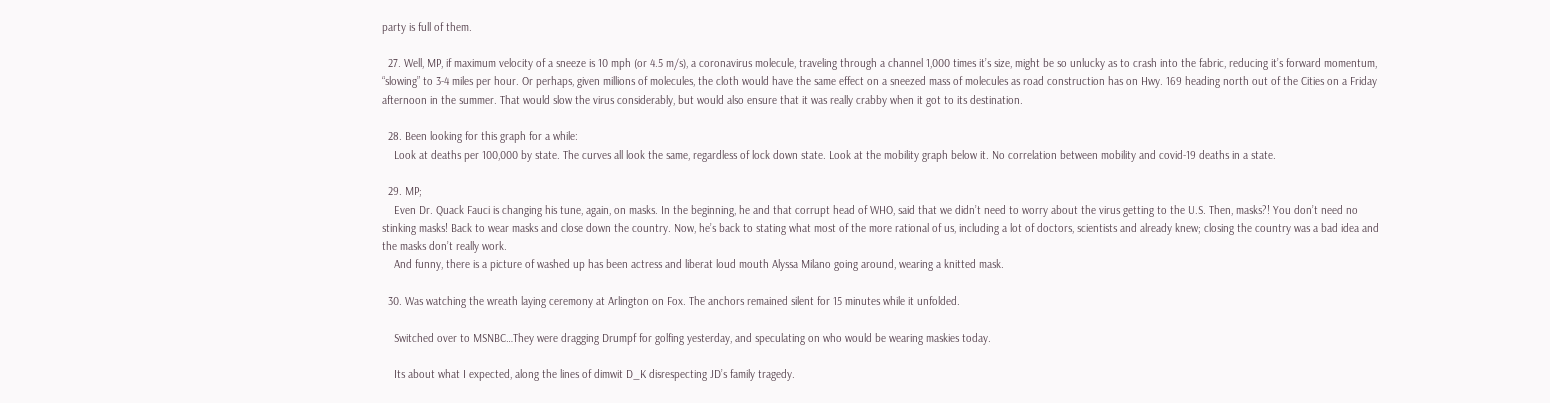party is full of them.

  27. Well, MP, if maximum velocity of a sneeze is 10 mph (or 4.5 m/s), a coronavirus molecule, traveling through a channel 1,000 times it’s size, might be so unlucky as to crash into the fabric, reducing it’s forward momentum, “slowing” to 3-4 miles per hour. Or perhaps, given millions of molecules, the cloth would have the same effect on a sneezed mass of molecules as road construction has on Hwy. 169 heading north out of the Cities on a Friday afternoon in the summer. That would slow the virus considerably, but would also ensure that it was really crabby when it got to its destination.

  28. Been looking for this graph for a while:
    Look at deaths per 100,000 by state. The curves all look the same, regardless of lock down state. Look at the mobility graph below it. No correlation between mobility and covid-19 deaths in a state.

  29. MP;
    Even Dr. Quack Fauci is changing his tune, again, on masks. In the beginning, he and that corrupt head of WHO, said that we didn’t need to worry about the virus getting to the U.S. Then, masks?! You don’t need no stinking masks! Back to wear masks and close down the country. Now, he’s back to stating what most of the more rational of us, including a lot of doctors, scientists and already knew; closing the country was a bad idea and the masks don’t really work.
    And funny, there is a picture of washed up has been actress and liberat loud mouth Alyssa Milano going around, wearing a knitted mask.

  30. Was watching the wreath laying ceremony at Arlington on Fox. The anchors remained silent for 15 minutes while it unfolded.

    Switched over to MSNBC…They were dragging Drumpf for golfing yesterday, and speculating on who would be wearing maskies today.

    Its about what I expected, along the lines of dimwit D_K disrespecting JD’s family tragedy.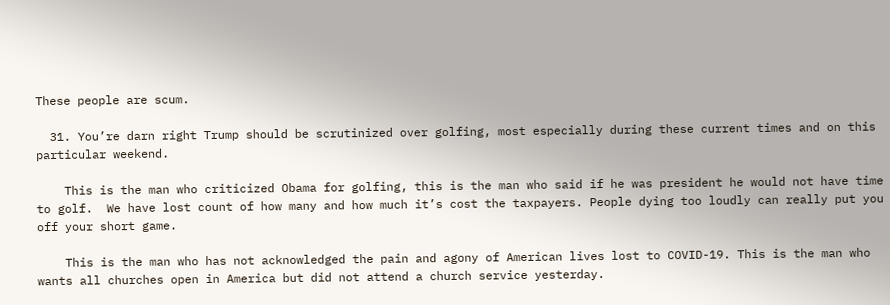These people are scum.

  31. You’re darn right Trump should be scrutinized over golfing, most especially during these current times and on this particular weekend.

    This is the man who criticized Obama for golfing, this is the man who said if he was president he would not have time to golf.  We have lost count of how many and how much it’s cost the taxpayers. People dying too loudly can really put you off your short game.

    This is the man who has not acknowledged the pain and agony of American lives lost to COVID-19. This is the man who wants all churches open in America but did not attend a church service yesterday.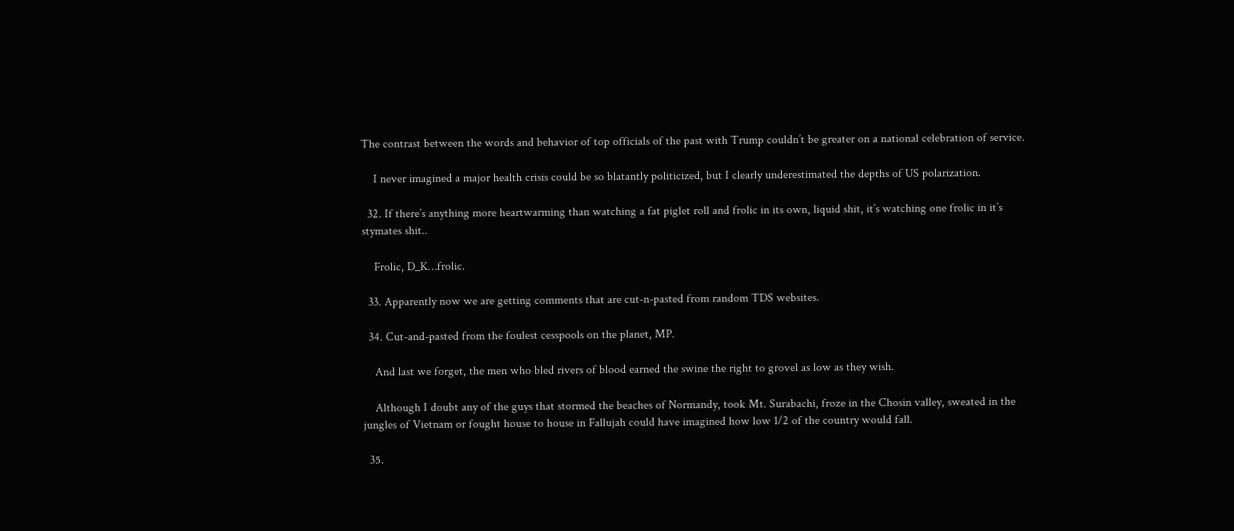The contrast between the words and behavior of top officials of the past with Trump couldn’t be greater on a national celebration of service.

    I never imagined a major health crisis could be so blatantly politicized, but I clearly underestimated the depths of US polarization.

  32. If there’s anything more heartwarming than watching a fat piglet roll and frolic in its own, liquid shit, it’s watching one frolic in it’s stymates shit..

    Frolic, D_K…frolic.

  33. Apparently now we are getting comments that are cut-n-pasted from random TDS websites.

  34. Cut-and-pasted from the foulest cesspools on the planet, MP.

    And last we forget, the men who bled rivers of blood earned the swine the right to grovel as low as they wish.

    Although I doubt any of the guys that stormed the beaches of Normandy, took Mt. Surabachi, froze in the Chosin valley, sweated in the jungles of Vietnam or fought house to house in Fallujah could have imagined how low 1/2 of the country would fall.

  35.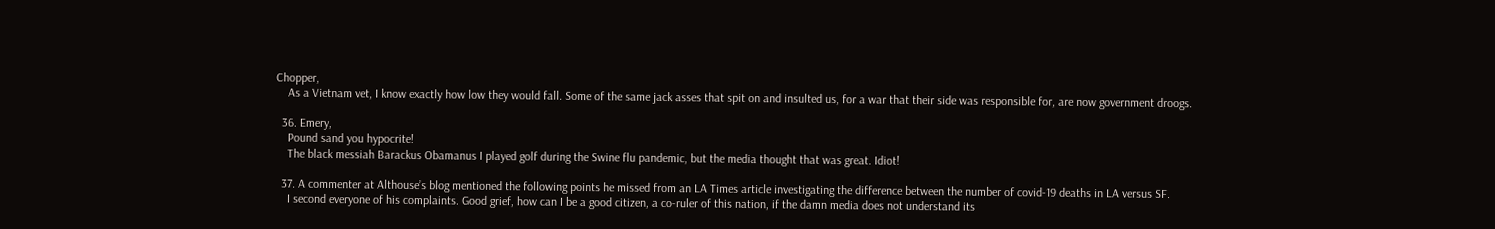Chopper,
    As a Vietnam vet, I know exactly how low they would fall. Some of the same jack asses that spit on and insulted us, for a war that their side was responsible for, are now government droogs.

  36. Emery,
    Pound sand you hypocrite!
    The black messiah Barackus Obamanus I played golf during the Swine flu pandemic, but the media thought that was great. Idiot!

  37. A commenter at Althouse’s blog mentioned the following points he missed from an LA Times article investigating the difference between the number of covid-19 deaths in LA versus SF.
    I second everyone of his complaints. Good grief, how can I be a good citizen, a co-ruler of this nation, if the damn media does not understand its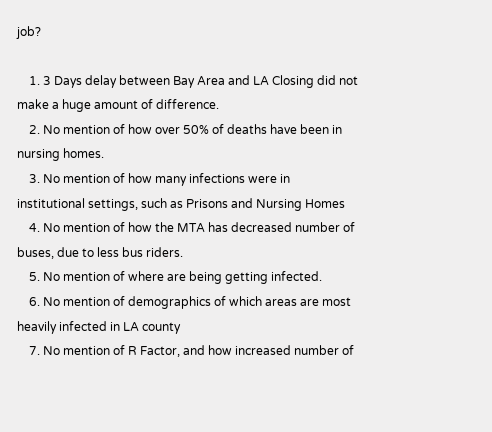job?

    1. 3 Days delay between Bay Area and LA Closing did not make a huge amount of difference.
    2. No mention of how over 50% of deaths have been in nursing homes.
    3. No mention of how many infections were in institutional settings, such as Prisons and Nursing Homes
    4. No mention of how the MTA has decreased number of buses, due to less bus riders.
    5. No mention of where are being getting infected.
    6. No mention of demographics of which areas are most heavily infected in LA county
    7. No mention of R Factor, and how increased number of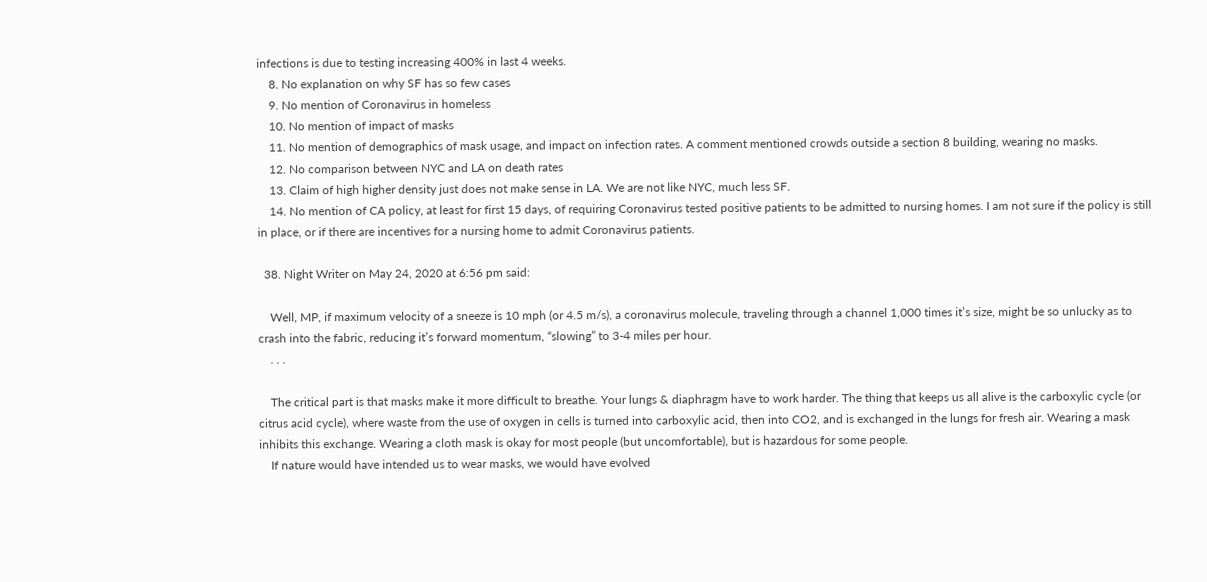infections is due to testing increasing 400% in last 4 weeks.
    8. No explanation on why SF has so few cases
    9. No mention of Coronavirus in homeless
    10. No mention of impact of masks
    11. No mention of demographics of mask usage, and impact on infection rates. A comment mentioned crowds outside a section 8 building, wearing no masks.
    12. No comparison between NYC and LA on death rates
    13. Claim of high higher density just does not make sense in LA. We are not like NYC, much less SF.
    14. No mention of CA policy, at least for first 15 days, of requiring Coronavirus tested positive patients to be admitted to nursing homes. I am not sure if the policy is still in place, or if there are incentives for a nursing home to admit Coronavirus patients.

  38. Night Writer on May 24, 2020 at 6:56 pm said:

    Well, MP, if maximum velocity of a sneeze is 10 mph (or 4.5 m/s), a coronavirus molecule, traveling through a channel 1,000 times it’s size, might be so unlucky as to crash into the fabric, reducing it’s forward momentum, “slowing” to 3-4 miles per hour.
    . . .

    The critical part is that masks make it more difficult to breathe. Your lungs & diaphragm have to work harder. The thing that keeps us all alive is the carboxylic cycle (or citrus acid cycle), where waste from the use of oxygen in cells is turned into carboxylic acid, then into CO2, and is exchanged in the lungs for fresh air. Wearing a mask inhibits this exchange. Wearing a cloth mask is okay for most people (but uncomfortable), but is hazardous for some people.
    If nature would have intended us to wear masks, we would have evolved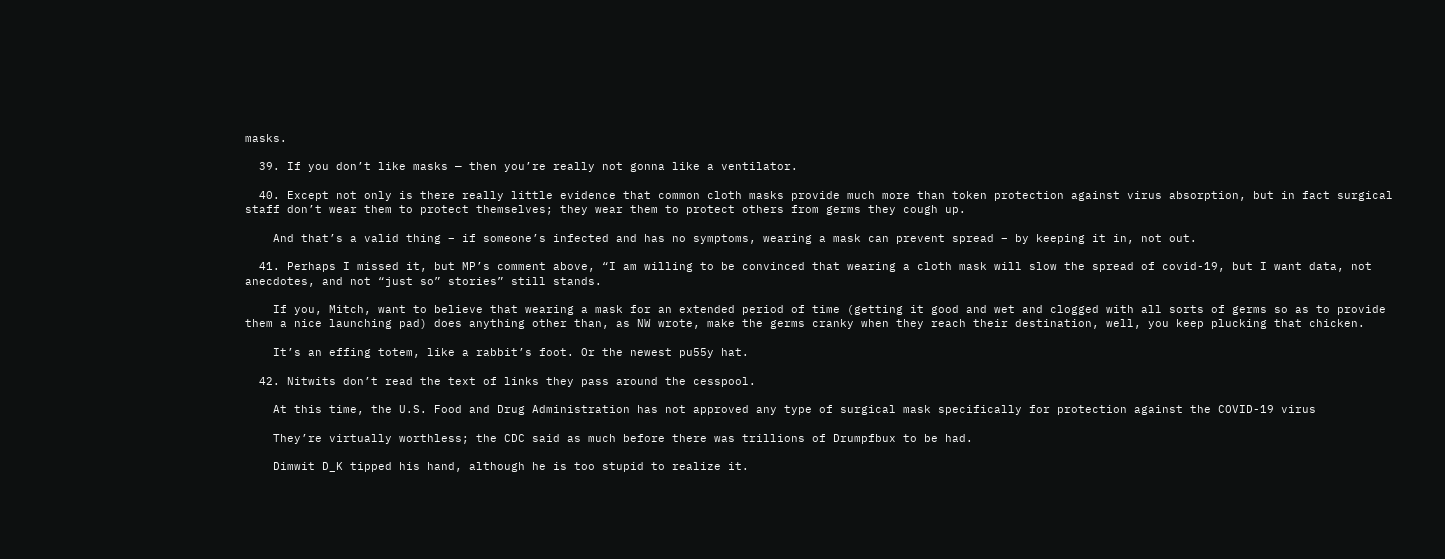masks.

  39. If you don’t like masks — then you’re really not gonna like a ventilator.

  40. Except not only is there really little evidence that common cloth masks provide much more than token protection against virus absorption, but in fact surgical staff don’t wear them to protect themselves; they wear them to protect others from germs they cough up.

    And that’s a valid thing – if someone’s infected and has no symptoms, wearing a mask can prevent spread – by keeping it in, not out.

  41. Perhaps I missed it, but MP’s comment above, “I am willing to be convinced that wearing a cloth mask will slow the spread of covid-19, but I want data, not anecdotes, and not “just so” stories” still stands.

    If you, Mitch, want to believe that wearing a mask for an extended period of time (getting it good and wet and clogged with all sorts of germs so as to provide them a nice launching pad) does anything other than, as NW wrote, make the germs cranky when they reach their destination, well, you keep plucking that chicken.

    It’s an effing totem, like a rabbit’s foot. Or the newest pu55y hat.

  42. Nitwits don’t read the text of links they pass around the cesspool.

    At this time, the U.S. Food and Drug Administration has not approved any type of surgical mask specifically for protection against the COVID-19 virus

    They’re virtually worthless; the CDC said as much before there was trillions of Drumpfbux to be had.

    Dimwit D_K tipped his hand, although he is too stupid to realize it.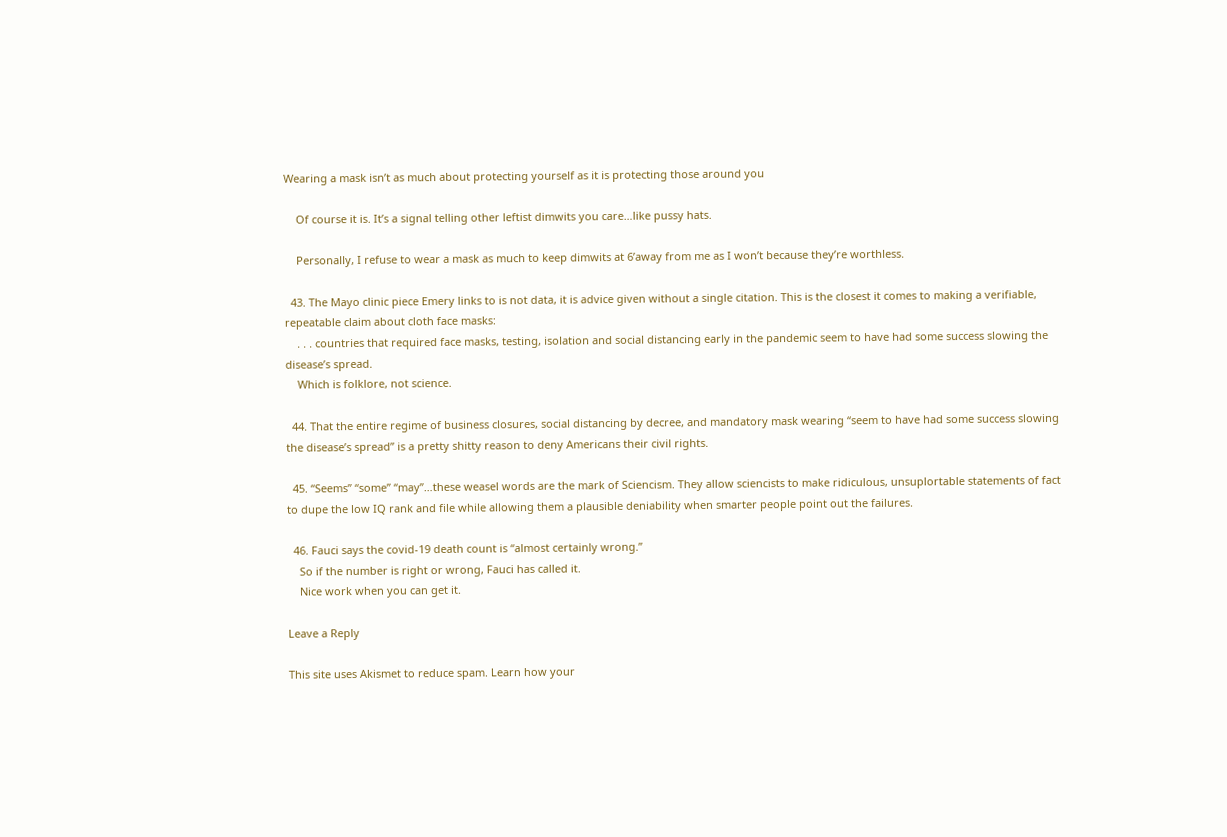Wearing a mask isn’t as much about protecting yourself as it is protecting those around you

    Of course it is. It’s a signal telling other leftist dimwits you care…like pussy hats.

    Personally, I refuse to wear a mask as much to keep dimwits at 6’away from me as I won’t because they’re worthless.

  43. The Mayo clinic piece Emery links to is not data, it is advice given without a single citation. This is the closest it comes to making a verifiable, repeatable claim about cloth face masks:
    . . . countries that required face masks, testing, isolation and social distancing early in the pandemic seem to have had some success slowing the disease’s spread.
    Which is folklore, not science.

  44. That the entire regime of business closures, social distancing by decree, and mandatory mask wearing “seem to have had some success slowing the disease’s spread” is a pretty shitty reason to deny Americans their civil rights.

  45. “Seems” “some” “may”…these weasel words are the mark of Sciencism. They allow sciencists to make ridiculous, unsuplortable statements of fact to dupe the low IQ rank and file while allowing them a plausible deniability when smarter people point out the failures.

  46. Fauci says the covid-19 death count is “almost certainly wrong.”
    So if the number is right or wrong, Fauci has called it.
    Nice work when you can get it.

Leave a Reply

This site uses Akismet to reduce spam. Learn how your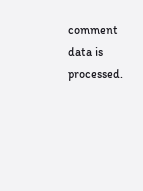comment data is processed.